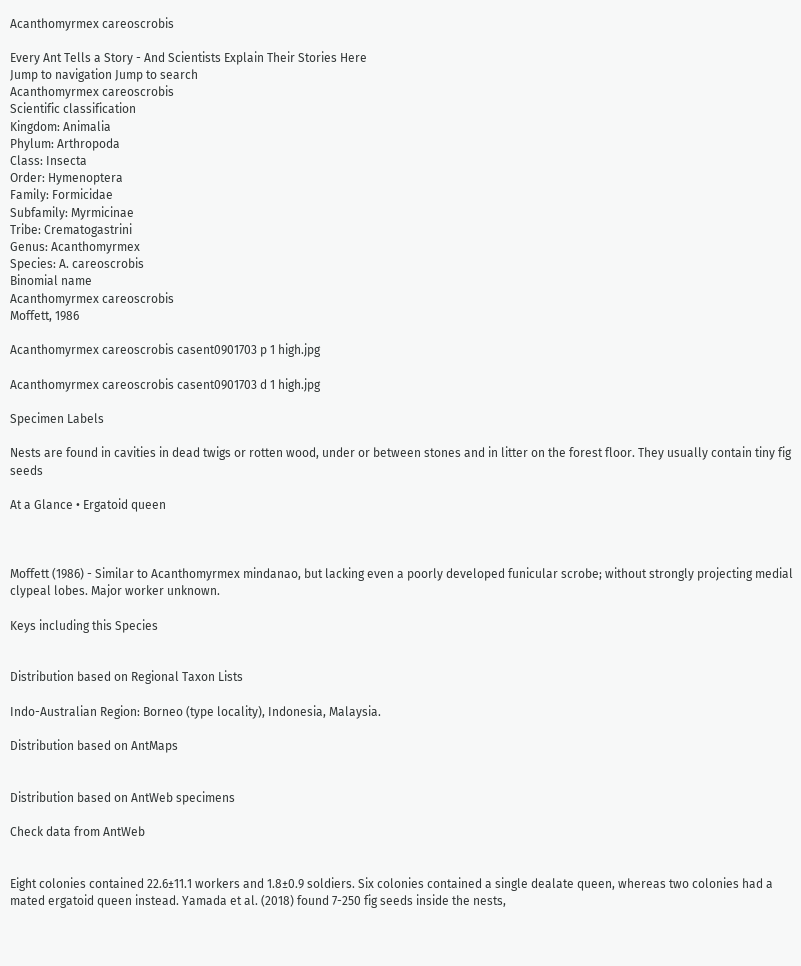Acanthomyrmex careoscrobis

Every Ant Tells a Story - And Scientists Explain Their Stories Here
Jump to navigation Jump to search
Acanthomyrmex careoscrobis
Scientific classification
Kingdom: Animalia
Phylum: Arthropoda
Class: Insecta
Order: Hymenoptera
Family: Formicidae
Subfamily: Myrmicinae
Tribe: Crematogastrini
Genus: Acanthomyrmex
Species: A. careoscrobis
Binomial name
Acanthomyrmex careoscrobis
Moffett, 1986

Acanthomyrmex careoscrobis casent0901703 p 1 high.jpg

Acanthomyrmex careoscrobis casent0901703 d 1 high.jpg

Specimen Labels

Nests are found in cavities in dead twigs or rotten wood, under or between stones and in litter on the forest floor. They usually contain tiny fig seeds

At a Glance • Ergatoid queen



Moffett (1986) - Similar to Acanthomyrmex mindanao, but lacking even a poorly developed funicular scrobe; without strongly projecting medial clypeal lobes. Major worker unknown.

Keys including this Species


Distribution based on Regional Taxon Lists

Indo-Australian Region: Borneo (type locality), Indonesia, Malaysia.

Distribution based on AntMaps


Distribution based on AntWeb specimens

Check data from AntWeb


Eight colonies contained 22.6±11.1 workers and 1.8±0.9 soldiers. Six colonies contained a single dealate queen, whereas two colonies had a mated ergatoid queen instead. Yamada et al. (2018) found 7-250 fig seeds inside the nests,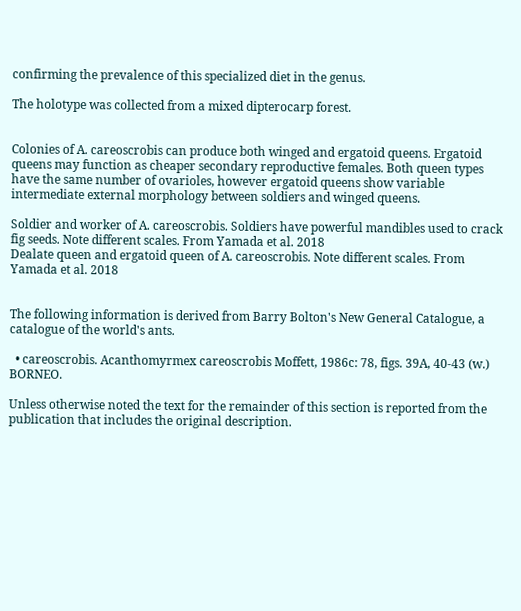confirming the prevalence of this specialized diet in the genus.

The holotype was collected from a mixed dipterocarp forest.


Colonies of A. careoscrobis can produce both winged and ergatoid queens. Ergatoid queens may function as cheaper secondary reproductive females. Both queen types have the same number of ovarioles, however ergatoid queens show variable intermediate external morphology between soldiers and winged queens.

Soldier and worker of A. careoscrobis. Soldiers have powerful mandibles used to crack fig seeds. Note different scales. From Yamada et al. 2018
Dealate queen and ergatoid queen of A. careoscrobis. Note different scales. From Yamada et al. 2018


The following information is derived from Barry Bolton's New General Catalogue, a catalogue of the world's ants.

  • careoscrobis. Acanthomyrmex careoscrobis Moffett, 1986c: 78, figs. 39A, 40-43 (w.) BORNEO.

Unless otherwise noted the text for the remainder of this section is reported from the publication that includes the original description.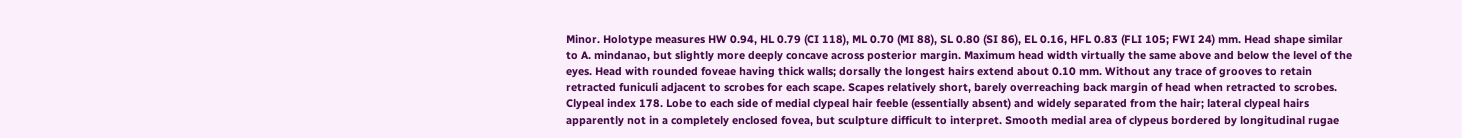Minor. Holotype measures HW 0.94, HL 0.79 (CI 118), ML 0.70 (MI 88), SL 0.80 (SI 86), EL 0.16, HFL 0.83 (FLI 105; FWI 24) mm. Head shape similar to A. mindanao, but slightly more deeply concave across posterior margin. Maximum head width virtually the same above and below the level of the eyes. Head with rounded foveae having thick walls; dorsally the longest hairs extend about 0.10 mm. Without any trace of grooves to retain retracted funiculi adjacent to scrobes for each scape. Scapes relatively short, barely overreaching back margin of head when retracted to scrobes. Clypeal index 178. Lobe to each side of medial clypeal hair feeble (essentially absent) and widely separated from the hair; lateral clypeal hairs apparently not in a completely enclosed fovea, but sculpture difficult to interpret. Smooth medial area of clypeus bordered by longitudinal rugae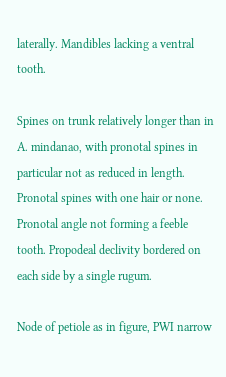laterally. Mandibles lacking a ventral tooth.

Spines on trunk relatively longer than in A. mindanao, with pronotal spines in particular not as reduced in length. Pronotal spines with one hair or none. Pronotal angle not forming a feeble tooth. Propodeal declivity bordered on each side by a single rugum.

Node of petiole as in figure, PWI narrow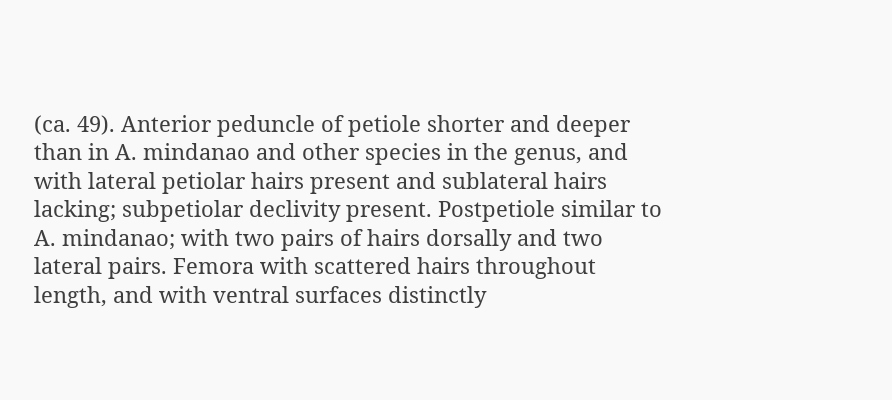(ca. 49). Anterior peduncle of petiole shorter and deeper than in A. mindanao and other species in the genus, and with lateral petiolar hairs present and sublateral hairs lacking; subpetiolar declivity present. Postpetiole similar to A. mindanao; with two pairs of hairs dorsally and two lateral pairs. Femora with scattered hairs throughout length, and with ventral surfaces distinctly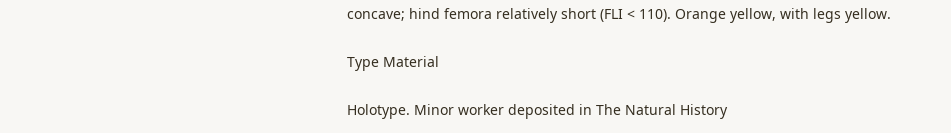concave; hind femora relatively short (FLI < 110). Orange yellow, with legs yellow.

Type Material

Holotype. Minor worker deposited in The Natural History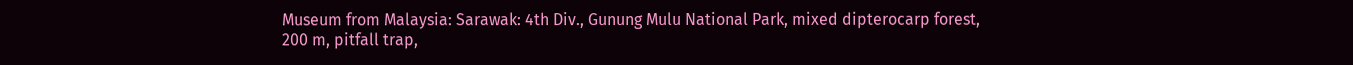Museum from Malaysia: Sarawak: 4th Div., Gunung Mulu National Park, mixed dipterocarp forest, 200 m, pitfall trap,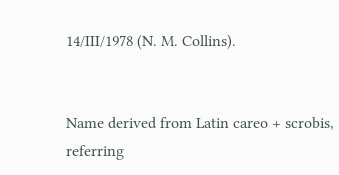14/III/1978 (N. M. Collins).


Name derived from Latin careo + scrobis, referring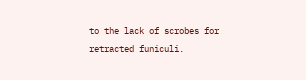to the lack of scrobes for retracted funiculi.